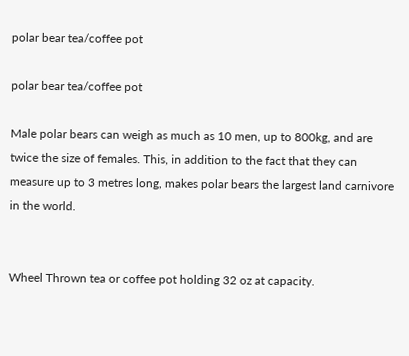polar bear tea/coffee pot

polar bear tea/coffee pot

Male polar bears can weigh as much as 10 men, up to 800kg, and are twice the size of females. This, in addition to the fact that they can measure up to 3 metres long, makes polar bears the largest land carnivore in the world.


Wheel Thrown tea or coffee pot holding 32 oz at capacity.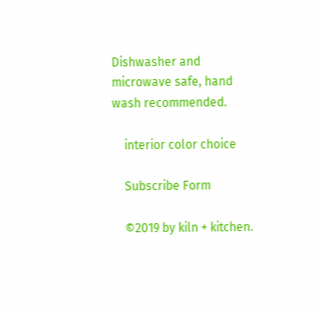Dishwasher and microwave safe, hand wash recommended.

    interior color choice

    Subscribe Form

    ©2019 by kiln + kitchen.